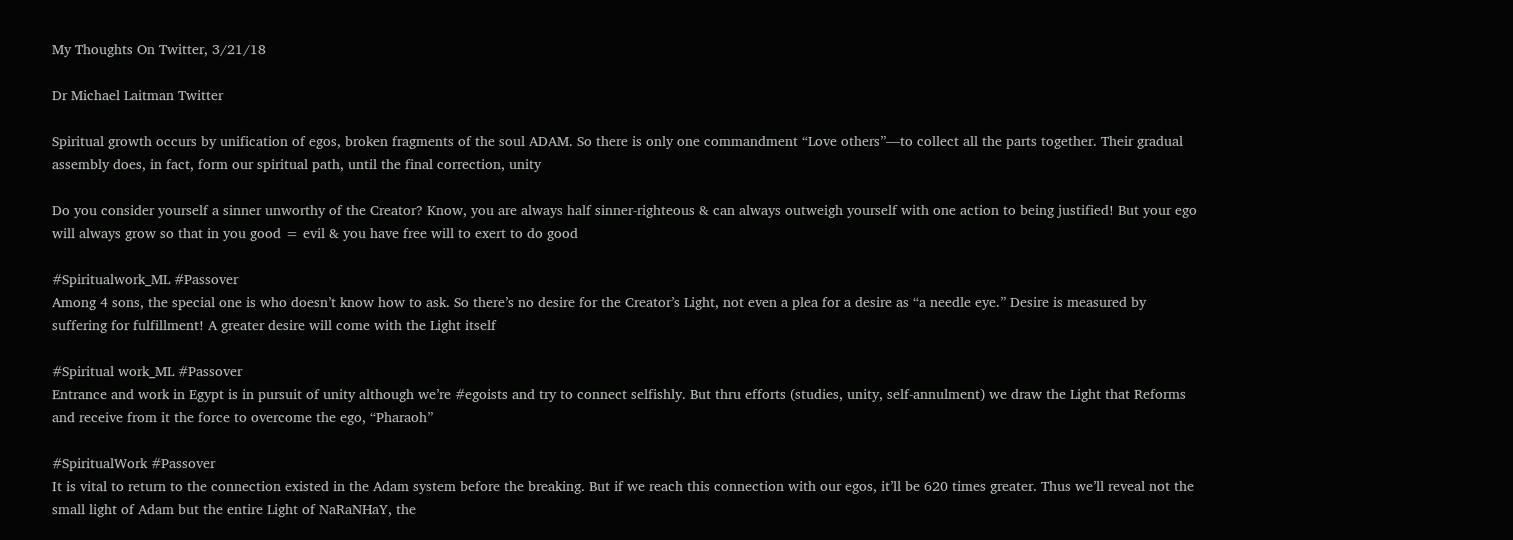My Thoughts On Twitter, 3/21/18

Dr Michael Laitman Twitter

Spiritual growth occurs by unification of egos, broken fragments of the soul ADAM. So there is only one commandment “Love others”—to collect all the parts together. Their gradual assembly does, in fact, form our spiritual path, until the final correction, unity

Do you consider yourself a sinner unworthy of the Creator? Know, you are always half sinner-righteous & can always outweigh yourself with one action to being justified! But your ego will always grow so that in you good = evil & you have free will to exert to do good

#Spiritualwork_ML #Passover
Among 4 sons, the special one is who doesn’t know how to ask. So there’s no desire for the Creator’s Light, not even a plea for a desire as “a needle eye.” Desire is measured by suffering for fulfillment! A greater desire will come with the Light itself

#Spiritual work_ML #Passover
Entrance and work in Egypt is in pursuit of unity although we’re #egoists and try to connect selfishly. But thru efforts (studies, unity, self-annulment) we draw the Light that Reforms and receive from it the force to overcome the ego, “Pharaoh”

#SpiritualWork #Passover
It is vital to return to the connection existed in the Adam system before the breaking. But if we reach this connection with our egos, it’ll be 620 times greater. Thus we’ll reveal not the small light of Adam but the entire Light of NaRaNHaY, the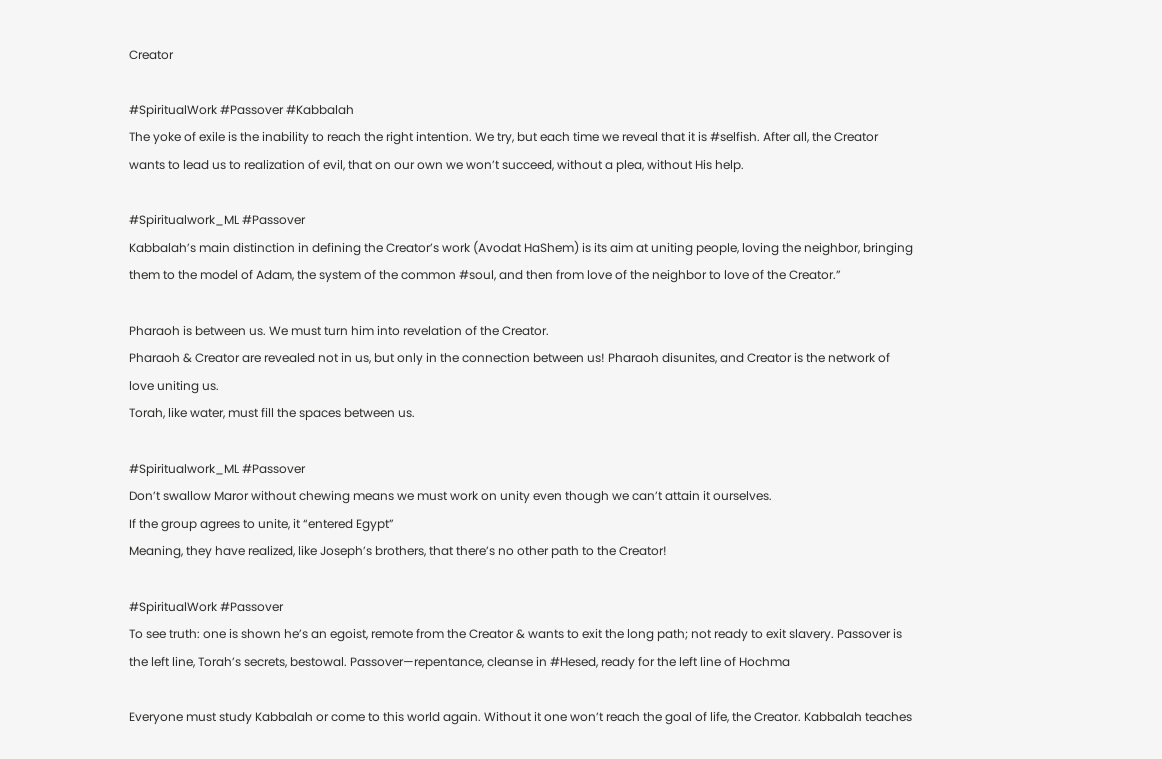Creator

#SpiritualWork #Passover #Kabbalah
The yoke of exile is the inability to reach the right intention. We try, but each time we reveal that it is #selfish. After all, the Creator wants to lead us to realization of evil, that on our own we won’t succeed, without a plea, without His help.

#Spiritualwork_ML #Passover
Kabbalah’s main distinction in defining the Creator’s work (Avodat HaShem) is its aim at uniting people, loving the neighbor, bringing them to the model of Adam, the system of the common #soul, and then from love of the neighbor to love of the Creator.”

Pharaoh is between us. We must turn him into revelation of the Creator.
Pharaoh & Creator are revealed not in us, but only in the connection between us! Pharaoh disunites, and Creator is the network of love uniting us.
Torah, like water, must fill the spaces between us.

#Spiritualwork_ML #Passover
Don’t swallow Maror without chewing means we must work on unity even though we can’t attain it ourselves.
If the group agrees to unite, it “entered Egypt”
Meaning, they have realized, like Joseph’s brothers, that there’s no other path to the Creator!

#SpiritualWork #Passover
To see truth: one is shown he’s an egoist, remote from the Creator & wants to exit the long path; not ready to exit slavery. Passover is the left line, Torah’s secrets, bestowal. Passover—repentance, cleanse in #Hesed, ready for the left line of Hochma

Everyone must study Kabbalah or come to this world again. Without it one won’t reach the goal of life, the Creator. Kabbalah teaches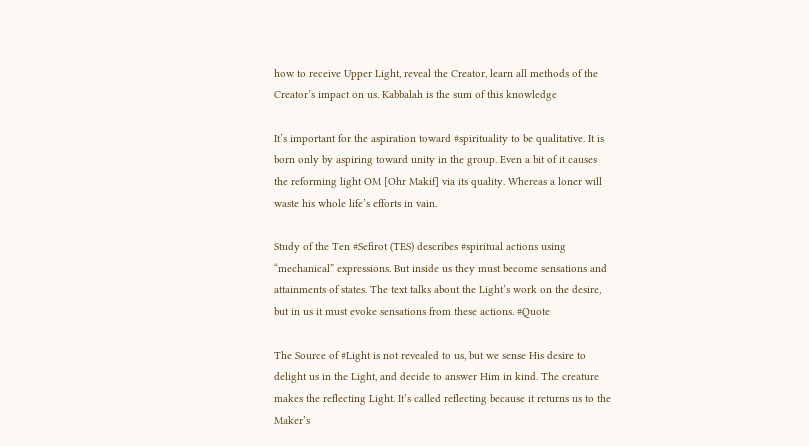how to receive Upper Light, reveal the Creator, learn all methods of the Creator’s impact on us. Kabbalah is the sum of this knowledge

It’s important for the aspiration toward #spirituality to be qualitative. It is born only by aspiring toward unity in the group. Even a bit of it causes the reforming light OM [Ohr Makif] via its quality. Whereas a loner will waste his whole life’s efforts in vain.

Study of the Ten #Sefirot (TES) describes #spiritual actions using “mechanical” expressions. But inside us they must become sensations and attainments of states. The text talks about the Light’s work on the desire, but in us it must evoke sensations from these actions. #Quote

The Source of #Light is not revealed to us, but we sense His desire to delight us in the Light, and decide to answer Him in kind. The creature makes the reflecting Light. It’s called reflecting because it returns us to the Maker’s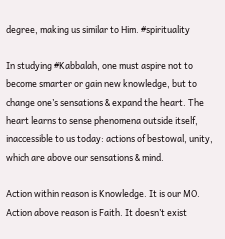degree, making us similar to Him. #spirituality

In studying #Kabbalah, one must aspire not to become smarter or gain new knowledge, but to change one’s sensations & expand the heart. The heart learns to sense phenomena outside itself, inaccessible to us today: actions of bestowal, unity, which are above our sensations & mind.

Action within reason is Knowledge. It is our MO.
Action above reason is Faith. It doesn’t exist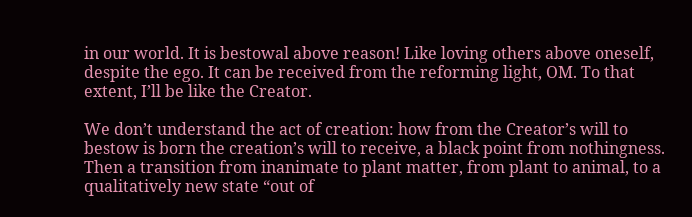in our world. It is bestowal above reason! Like loving others above oneself, despite the ego. It can be received from the reforming light, OM. To that extent, I’ll be like the Creator.

We don’t understand the act of creation: how from the Creator’s will to bestow is born the creation’s will to receive, a black point from nothingness. Then a transition from inanimate to plant matter, from plant to animal, to a qualitatively new state “out of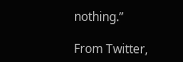nothing.”

From Twitter,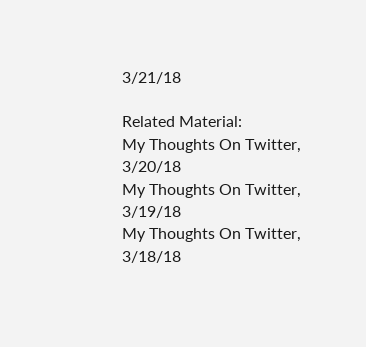3/21/18

Related Material:
My Thoughts On Twitter, 3/20/18
My Thoughts On Twitter, 3/19/18
My Thoughts On Twitter, 3/18/18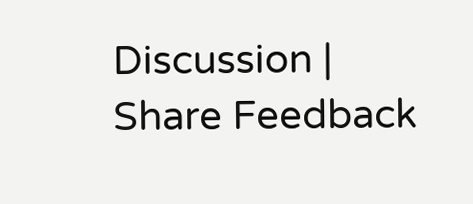Discussion | Share Feedback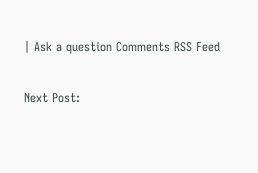| Ask a question Comments RSS Feed

Next Post: